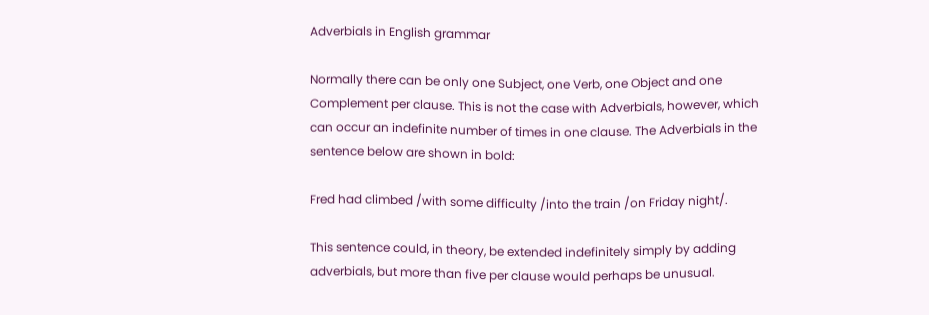Adverbials in English grammar

Normally there can be only one Subject, one Verb, one Object and one Complement per clause. This is not the case with Adverbials, however, which can occur an indefinite number of times in one clause. The Adverbials in the sentence below are shown in bold:

Fred had climbed /with some difficulty /into the train /on Friday night/.

This sentence could, in theory, be extended indefinitely simply by adding adverbials, but more than five per clause would perhaps be unusual.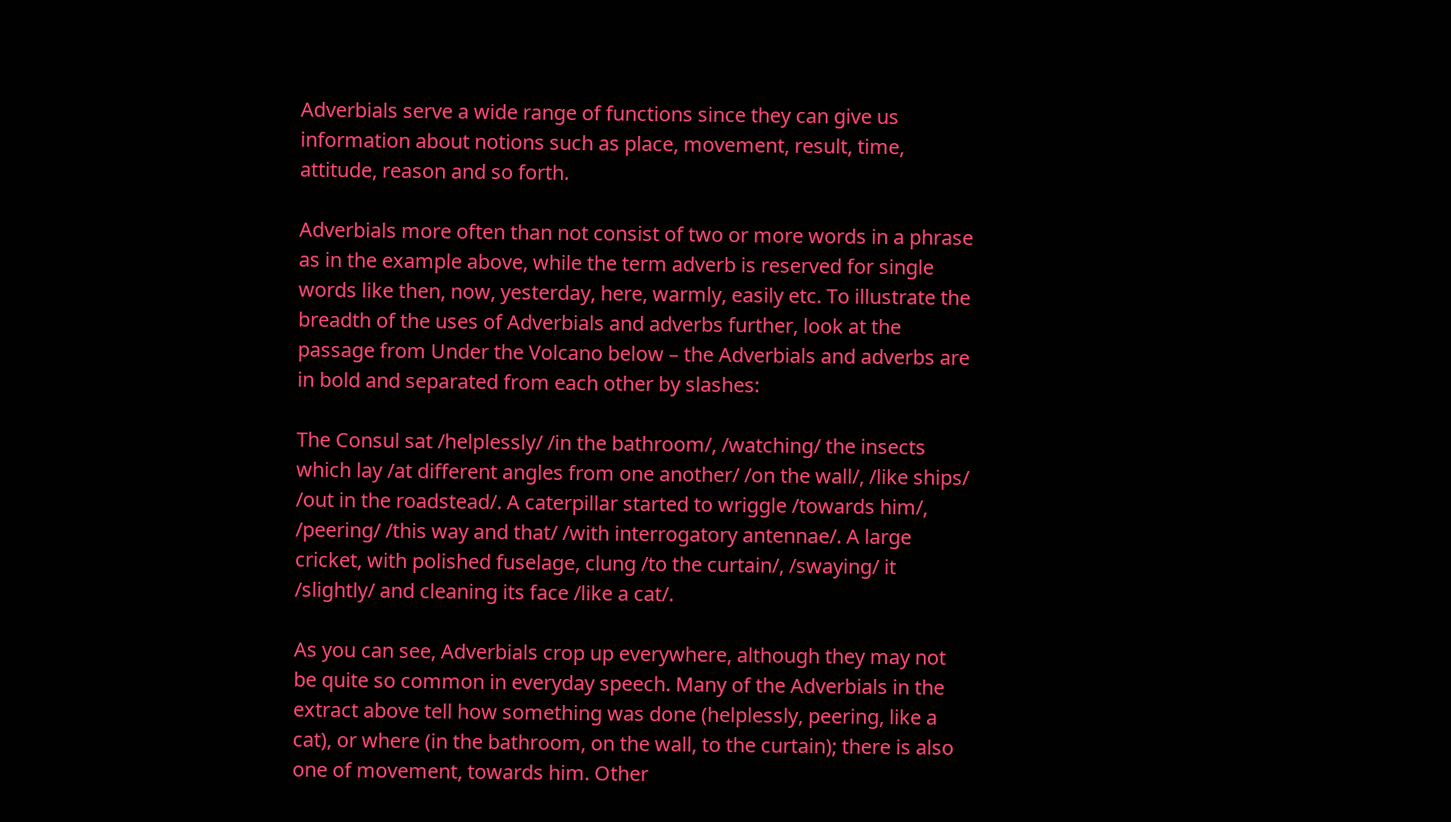Adverbials serve a wide range of functions since they can give us information about notions such as place, movement, result, time, attitude, reason and so forth.

Adverbials more often than not consist of two or more words in a phrase as in the example above, while the term adverb is reserved for single words like then, now, yesterday, here, warmly, easily etc. To illustrate the breadth of the uses of Adverbials and adverbs further, look at the passage from Under the Volcano below – the Adverbials and adverbs are in bold and separated from each other by slashes:

The Consul sat /helplessly/ /in the bathroom/, /watching/ the insects which lay /at different angles from one another/ /on the wall/, /like ships/ /out in the roadstead/. A caterpillar started to wriggle /towards him/, /peering/ /this way and that/ /with interrogatory antennae/. A large cricket, with polished fuselage, clung /to the curtain/, /swaying/ it /slightly/ and cleaning its face /like a cat/.

As you can see, Adverbials crop up everywhere, although they may not be quite so common in everyday speech. Many of the Adverbials in the extract above tell how something was done (helplessly, peering, like a cat), or where (in the bathroom, on the wall, to the curtain); there is also one of movement, towards him. Other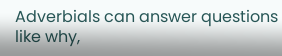Adverbials can answer questions like why,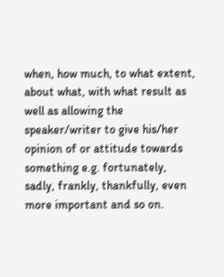when, how much, to what extent, about what, with what result as well as allowing the speaker/writer to give his/her opinion of or attitude towards something e.g. fortunately, sadly, frankly, thankfully, even more important and so on.